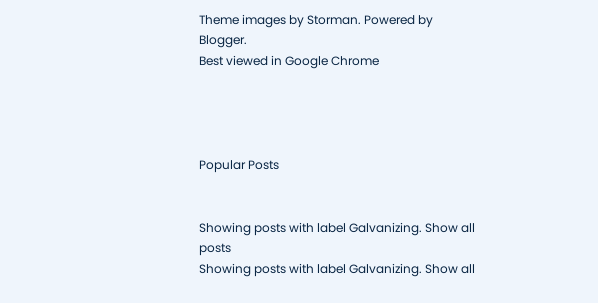Theme images by Storman. Powered by Blogger.
Best viewed in Google Chrome




Popular Posts


Showing posts with label Galvanizing. Show all posts
Showing posts with label Galvanizing. Show all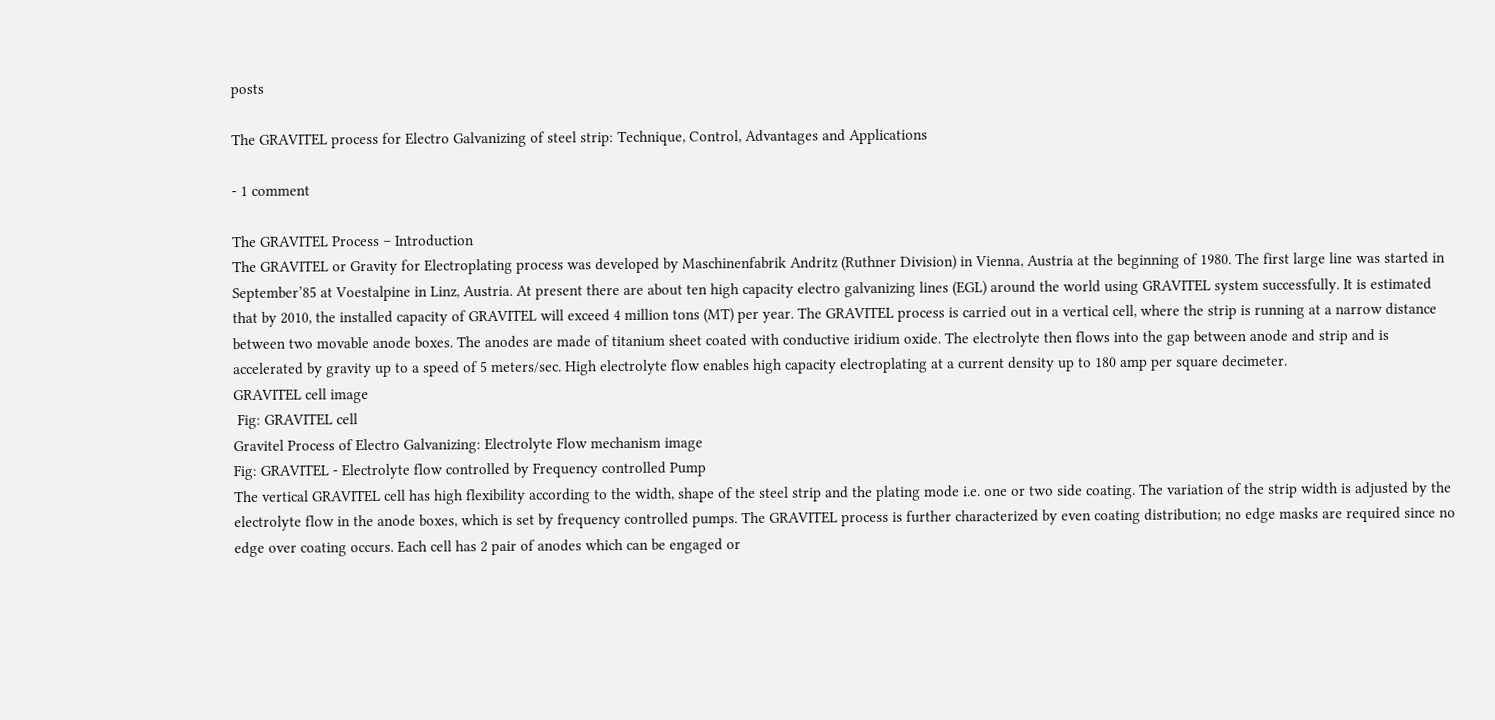posts

The GRAVITEL process for Electro Galvanizing of steel strip: Technique, Control, Advantages and Applications

- 1 comment

The GRAVITEL Process – Introduction
The GRAVITEL or Gravity for Electroplating process was developed by Maschinenfabrik Andritz (Ruthner Division) in Vienna, Austria at the beginning of 1980. The first large line was started in September’85 at Voestalpine in Linz, Austria. At present there are about ten high capacity electro galvanizing lines (EGL) around the world using GRAVITEL system successfully. It is estimated that by 2010, the installed capacity of GRAVITEL will exceed 4 million tons (MT) per year. The GRAVITEL process is carried out in a vertical cell, where the strip is running at a narrow distance between two movable anode boxes. The anodes are made of titanium sheet coated with conductive iridium oxide. The electrolyte then flows into the gap between anode and strip and is accelerated by gravity up to a speed of 5 meters/sec. High electrolyte flow enables high capacity electroplating at a current density up to 180 amp per square decimeter.
GRAVITEL cell image
 Fig: GRAVITEL cell
Gravitel Process of Electro Galvanizing: Electrolyte Flow mechanism image
Fig: GRAVITEL - Electrolyte flow controlled by Frequency controlled Pump
The vertical GRAVITEL cell has high flexibility according to the width, shape of the steel strip and the plating mode i.e. one or two side coating. The variation of the strip width is adjusted by the electrolyte flow in the anode boxes, which is set by frequency controlled pumps. The GRAVITEL process is further characterized by even coating distribution; no edge masks are required since no edge over coating occurs. Each cell has 2 pair of anodes which can be engaged or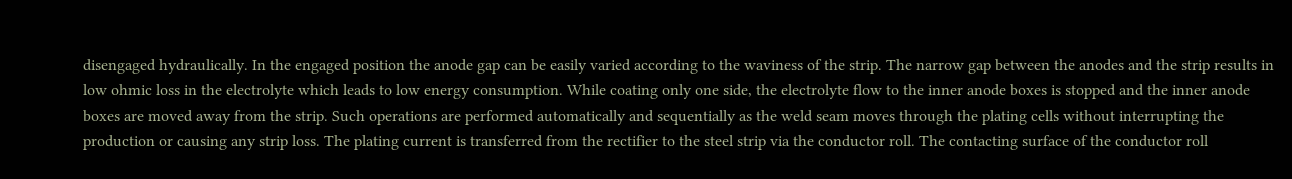disengaged hydraulically. In the engaged position the anode gap can be easily varied according to the waviness of the strip. The narrow gap between the anodes and the strip results in low ohmic loss in the electrolyte which leads to low energy consumption. While coating only one side, the electrolyte flow to the inner anode boxes is stopped and the inner anode boxes are moved away from the strip. Such operations are performed automatically and sequentially as the weld seam moves through the plating cells without interrupting the production or causing any strip loss. The plating current is transferred from the rectifier to the steel strip via the conductor roll. The contacting surface of the conductor roll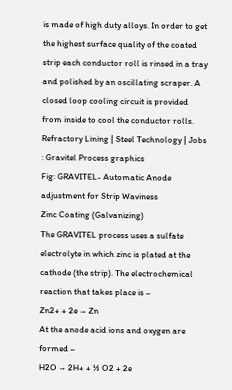is made of high duty alloys. In order to get the highest surface quality of the coated strip each conductor roll is rinsed in a tray and polished by an oscillating scraper. A closed loop cooling circuit is provided from inside to cool the conductor rolls.
Refractory Lining | Steel Technology | Jobs : Gravitel Process graphics
Fig: GRAVITEL- Automatic Anode adjustment for Strip Waviness
Zinc Coating (Galvanizing)
The GRAVITEL process uses a sulfate electrolyte in which zinc is plated at the cathode (the strip). The electrochemical reaction that takes place is –
Zn2+ + 2e → Zn
At the anode acid ions and oxygen are formed –
H2O → 2H+ + ½ O2 + 2e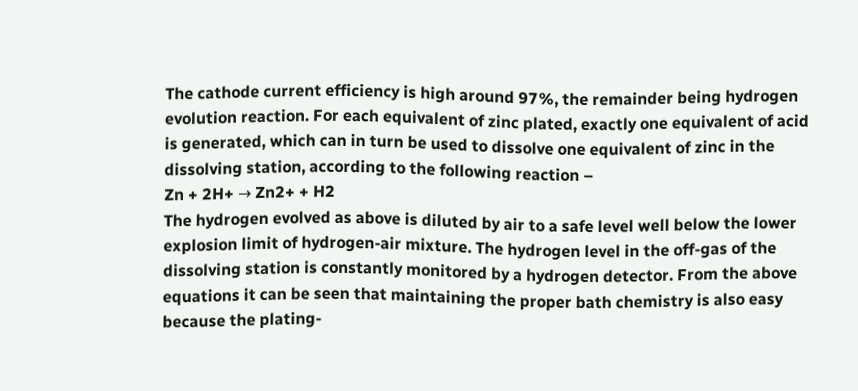The cathode current efficiency is high around 97%, the remainder being hydrogen evolution reaction. For each equivalent of zinc plated, exactly one equivalent of acid is generated, which can in turn be used to dissolve one equivalent of zinc in the dissolving station, according to the following reaction –
Zn + 2H+ → Zn2+ + H2
The hydrogen evolved as above is diluted by air to a safe level well below the lower explosion limit of hydrogen-air mixture. The hydrogen level in the off-gas of the dissolving station is constantly monitored by a hydrogen detector. From the above equations it can be seen that maintaining the proper bath chemistry is also easy because the plating-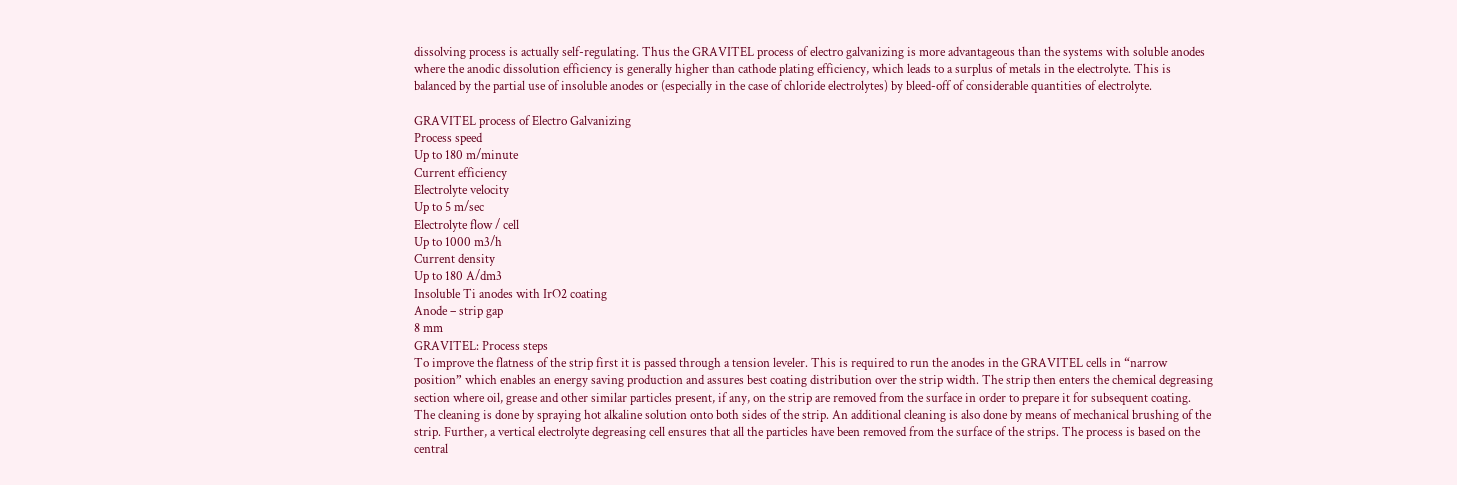dissolving process is actually self-regulating. Thus the GRAVITEL process of electro galvanizing is more advantageous than the systems with soluble anodes where the anodic dissolution efficiency is generally higher than cathode plating efficiency, which leads to a surplus of metals in the electrolyte. This is balanced by the partial use of insoluble anodes or (especially in the case of chloride electrolytes) by bleed-off of considerable quantities of electrolyte.

GRAVITEL process of Electro Galvanizing
Process speed
Up to 180 m/minute
Current efficiency
Electrolyte velocity
Up to 5 m/sec
Electrolyte flow / cell
Up to 1000 m3/h
Current density
Up to 180 A/dm3
Insoluble Ti anodes with IrO2 coating
Anode – strip gap
8 mm
GRAVITEL: Process steps
To improve the flatness of the strip first it is passed through a tension leveler. This is required to run the anodes in the GRAVITEL cells in “narrow position” which enables an energy saving production and assures best coating distribution over the strip width. The strip then enters the chemical degreasing section where oil, grease and other similar particles present, if any, on the strip are removed from the surface in order to prepare it for subsequent coating. The cleaning is done by spraying hot alkaline solution onto both sides of the strip. An additional cleaning is also done by means of mechanical brushing of the strip. Further, a vertical electrolyte degreasing cell ensures that all the particles have been removed from the surface of the strips. The process is based on the central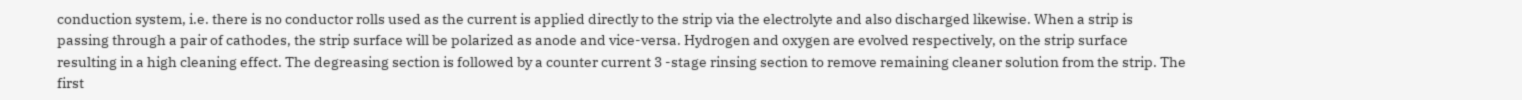conduction system, i.e. there is no conductor rolls used as the current is applied directly to the strip via the electrolyte and also discharged likewise. When a strip is passing through a pair of cathodes, the strip surface will be polarized as anode and vice-versa. Hydrogen and oxygen are evolved respectively, on the strip surface resulting in a high cleaning effect. The degreasing section is followed by a counter current 3 -stage rinsing section to remove remaining cleaner solution from the strip. The first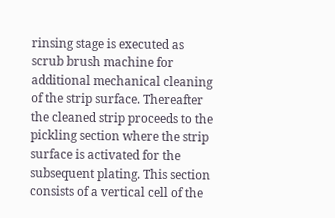rinsing stage is executed as scrub brush machine for additional mechanical cleaning of the strip surface. Thereafter the cleaned strip proceeds to the pickling section where the strip surface is activated for the subsequent plating. This section consists of a vertical cell of the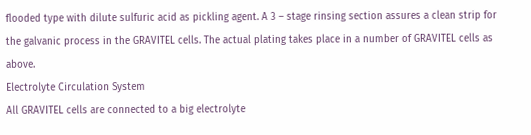flooded type with dilute sulfuric acid as pickling agent. A 3 – stage rinsing section assures a clean strip for the galvanic process in the GRAVITEL cells. The actual plating takes place in a number of GRAVITEL cells as above.
Electrolyte Circulation System
All GRAVITEL cells are connected to a big electrolyte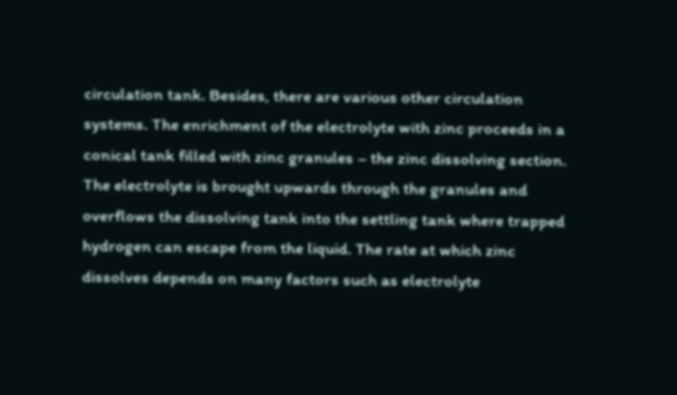circulation tank. Besides, there are various other circulation systems. The enrichment of the electrolyte with zinc proceeds in a conical tank filled with zinc granules – the zinc dissolving section. The electrolyte is brought upwards through the granules and overflows the dissolving tank into the settling tank where trapped hydrogen can escape from the liquid. The rate at which zinc dissolves depends on many factors such as electrolyte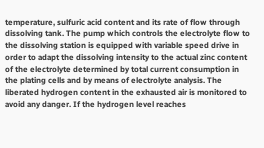temperature, sulfuric acid content and its rate of flow through dissolving tank. The pump which controls the electrolyte flow to the dissolving station is equipped with variable speed drive in order to adapt the dissolving intensity to the actual zinc content of the electrolyte determined by total current consumption in the plating cells and by means of electrolyte analysis. The liberated hydrogen content in the exhausted air is monitored to avoid any danger. If the hydrogen level reaches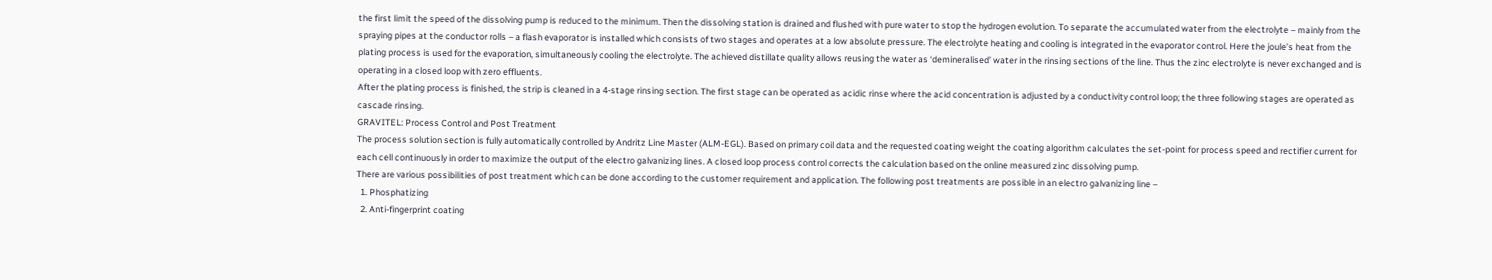the first limit the speed of the dissolving pump is reduced to the minimum. Then the dissolving station is drained and flushed with pure water to stop the hydrogen evolution. To separate the accumulated water from the electrolyte – mainly from the spraying pipes at the conductor rolls – a flash evaporator is installed which consists of two stages and operates at a low absolute pressure. The electrolyte heating and cooling is integrated in the evaporator control. Here the joule’s heat from the plating process is used for the evaporation, simultaneously cooling the electrolyte. The achieved distillate quality allows reusing the water as ‘demineralised’ water in the rinsing sections of the line. Thus the zinc electrolyte is never exchanged and is operating in a closed loop with zero effluents.
After the plating process is finished, the strip is cleaned in a 4-stage rinsing section. The first stage can be operated as acidic rinse where the acid concentration is adjusted by a conductivity control loop; the three following stages are operated as cascade rinsing.
GRAVITEL: Process Control and Post Treatment
The process solution section is fully automatically controlled by Andritz Line Master (ALM-EGL). Based on primary coil data and the requested coating weight the coating algorithm calculates the set-point for process speed and rectifier current for each cell continuously in order to maximize the output of the electro galvanizing lines. A closed loop process control corrects the calculation based on the online measured zinc dissolving pump.
There are various possibilities of post treatment which can be done according to the customer requirement and application. The following post treatments are possible in an electro galvanizing line –
  1. Phosphatizing
  2. Anti-fingerprint coating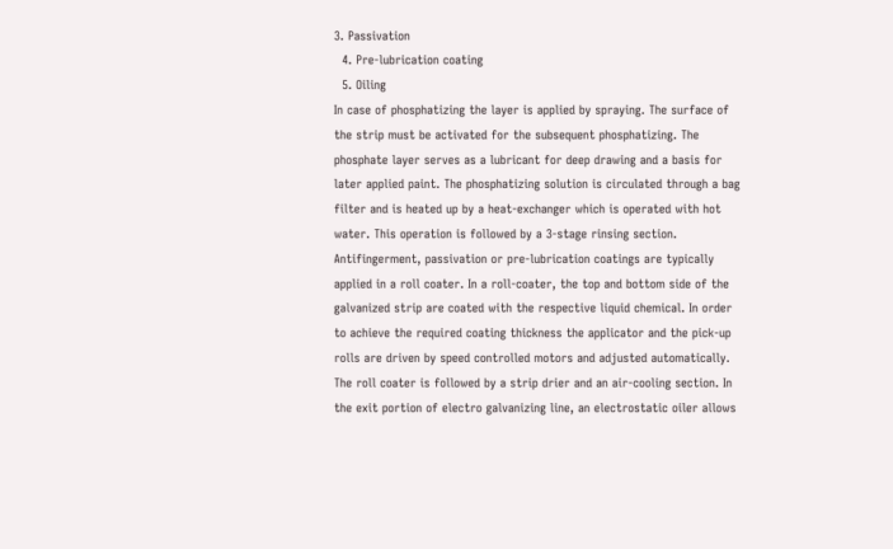3. Passivation
  4. Pre-lubrication coating
  5. Oiling
In case of phosphatizing the layer is applied by spraying. The surface of the strip must be activated for the subsequent phosphatizing. The phosphate layer serves as a lubricant for deep drawing and a basis for later applied paint. The phosphatizing solution is circulated through a bag filter and is heated up by a heat-exchanger which is operated with hot water. This operation is followed by a 3-stage rinsing section.
Antifingerment, passivation or pre-lubrication coatings are typically applied in a roll coater. In a roll-coater, the top and bottom side of the galvanized strip are coated with the respective liquid chemical. In order to achieve the required coating thickness the applicator and the pick-up rolls are driven by speed controlled motors and adjusted automatically. The roll coater is followed by a strip drier and an air-cooling section. In the exit portion of electro galvanizing line, an electrostatic oiler allows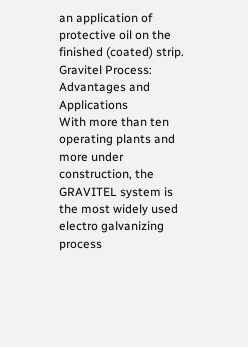an application of protective oil on the finished (coated) strip.
Gravitel Process: Advantages and Applications
With more than ten operating plants and more under construction, the GRAVITEL system is the most widely used electro galvanizing process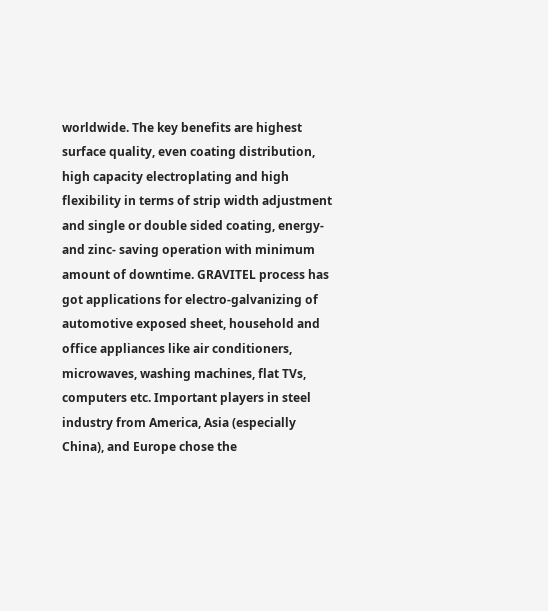worldwide. The key benefits are highest surface quality, even coating distribution, high capacity electroplating and high flexibility in terms of strip width adjustment and single or double sided coating, energy- and zinc- saving operation with minimum amount of downtime. GRAVITEL process has got applications for electro-galvanizing of automotive exposed sheet, household and office appliances like air conditioners, microwaves, washing machines, flat TVs, computers etc. Important players in steel industry from America, Asia (especially China), and Europe chose the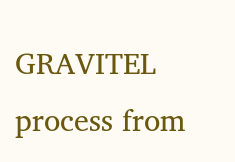GRAVITEL process from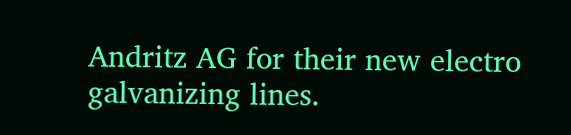Andritz AG for their new electro galvanizing lines.